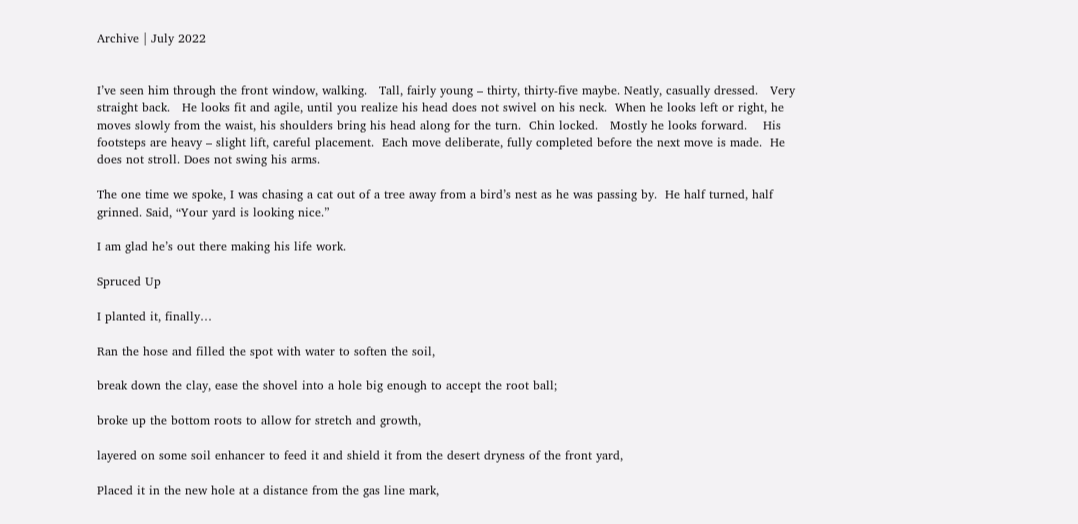Archive | July 2022


I’ve seen him through the front window, walking.   Tall, fairly young – thirty, thirty-five maybe. Neatly, casually dressed.   Very straight back.   He looks fit and agile, until you realize his head does not swivel on his neck.  When he looks left or right, he moves slowly from the waist, his shoulders bring his head along for the turn.  Chin locked.   Mostly he looks forward.    His footsteps are heavy – slight lift, careful placement.  Each move deliberate, fully completed before the next move is made.  He does not stroll. Does not swing his arms.

The one time we spoke, I was chasing a cat out of a tree away from a bird’s nest as he was passing by.  He half turned, half grinned. Said, “Your yard is looking nice.”

I am glad he’s out there making his life work.

Spruced Up

I planted it, finally…

Ran the hose and filled the spot with water to soften the soil,

break down the clay, ease the shovel into a hole big enough to accept the root ball;

broke up the bottom roots to allow for stretch and growth,

layered on some soil enhancer to feed it and shield it from the desert dryness of the front yard,

Placed it in the new hole at a distance from the gas line mark,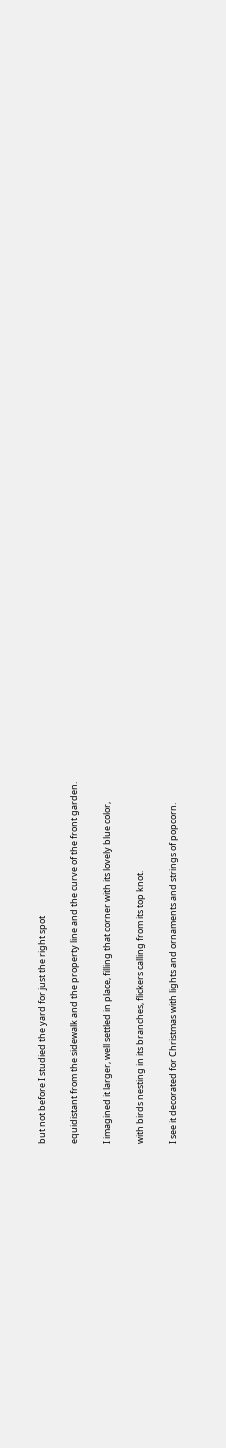but not before I studied the yard for just the right spot

equidistant from the sidewalk and the property line and the curve of the front garden.

I imagined it larger, well settled in place, filling that corner with its lovely blue color,

with birds nesting in its branches, flickers calling from its top knot.

I see it decorated for Christmas with lights and ornaments and strings of popcorn.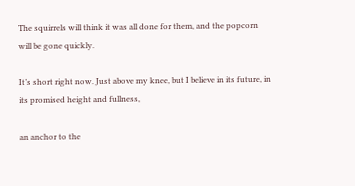The squirrels will think it was all done for them, and the popcorn will be gone quickly.

It’s short right now. Just above my knee, but I believe in its future, in its promised height and fullness,

an anchor to the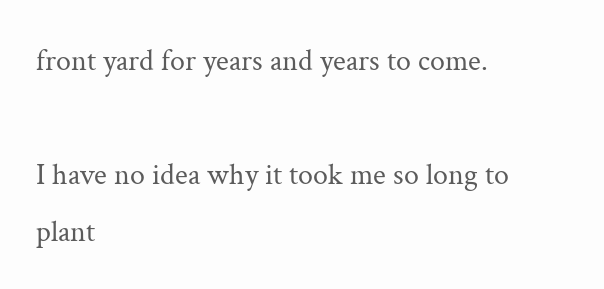front yard for years and years to come.

I have no idea why it took me so long to plant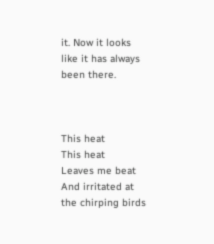it. Now it looks like it has always been there.



This heat
This heat
Leaves me beat
And irritated at the chirping birds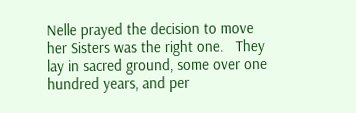Nelle prayed the decision to move her Sisters was the right one.   They lay in sacred ground, some over one hundred years, and per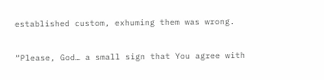established custom, exhuming them was wrong.

“Please, God… a small sign that You agree with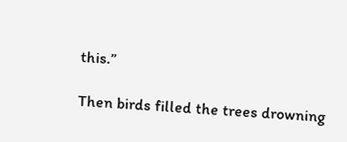this.”

Then birds filled the trees drowning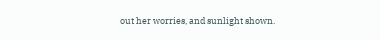out her worries, and sunlight shown.